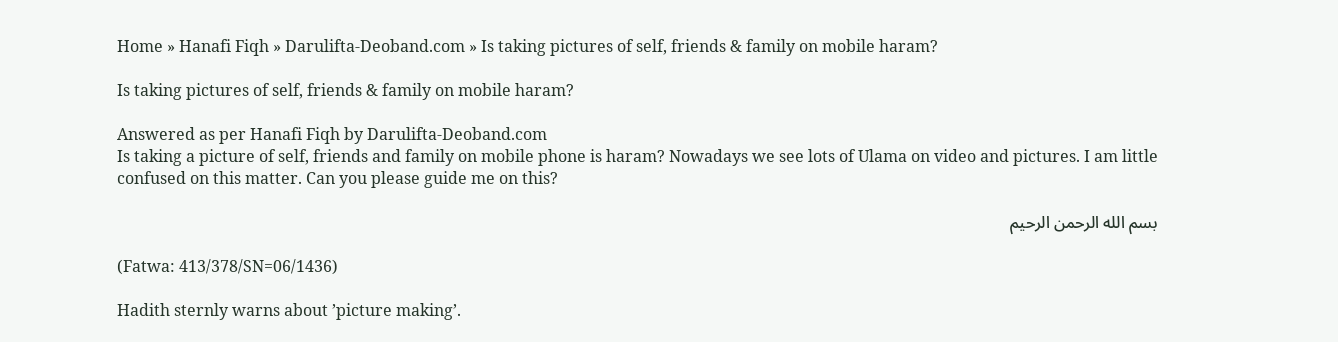Home » Hanafi Fiqh » Darulifta-Deoband.com » Is taking pictures of self, friends & family on mobile haram?

Is taking pictures of self, friends & family on mobile haram?

Answered as per Hanafi Fiqh by Darulifta-Deoband.com
Is taking a picture of self, friends and family on mobile phone is haram? Nowadays we see lots of Ulama on video and pictures. I am little confused on this matter. Can you please guide me on this?

بسم الله الرحمن الرحيم

(Fatwa: 413/378/SN=06/1436)

Hadith sternly warns about ’picture making’.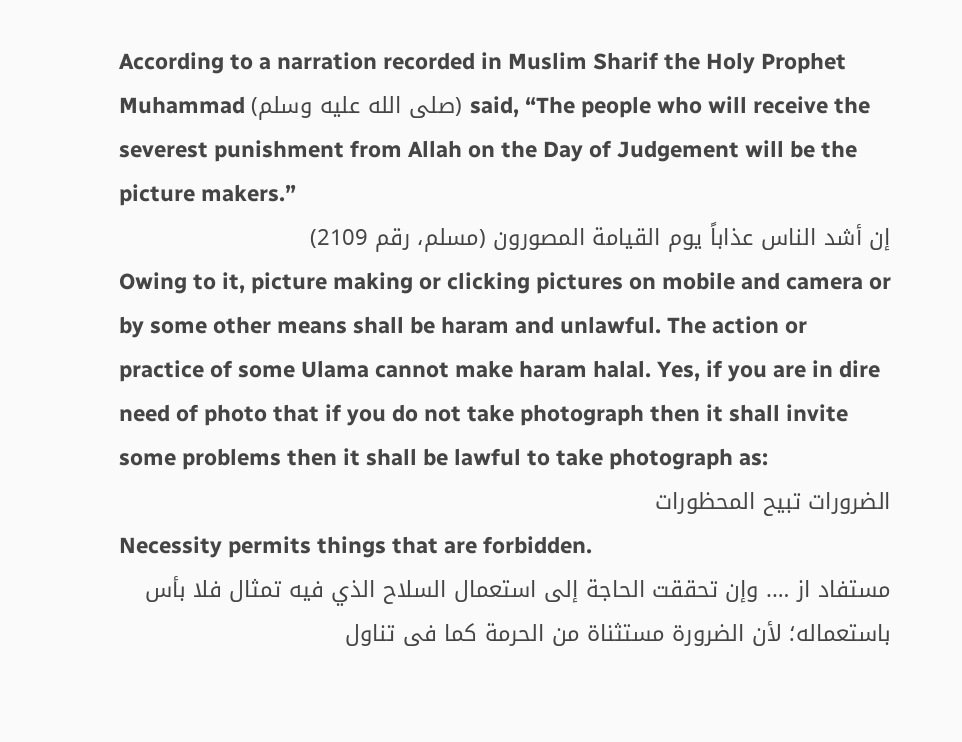According to a narration recorded in Muslim Sharif the Holy Prophet Muhammad (صلى الله عليه وسلم) said, “The people who will receive the severest punishment from Allah on the Day of Judgement will be the picture makers.”
إن أشد الناس عذاباً يوم القيامة المصورون (مسلم، رقم 2109)
Owing to it, picture making or clicking pictures on mobile and camera or by some other means shall be haram and unlawful. The action or practice of some Ulama cannot make haram halal. Yes, if you are in dire need of photo that if you do not take photograph then it shall invite some problems then it shall be lawful to take photograph as:
الضرورات تبيح المحظورات
Necessity permits things that are forbidden.
مستفاد از …. وإن تحققت الحاجة إلى استعمال السلاح الذي فيه تمثال فلا بأس باستعماله؛ لأن الضرورة مستثناة من الحرمة كما فى تناول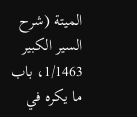الميتة (شرح السير الكبير 1/1463، باب ما يكره في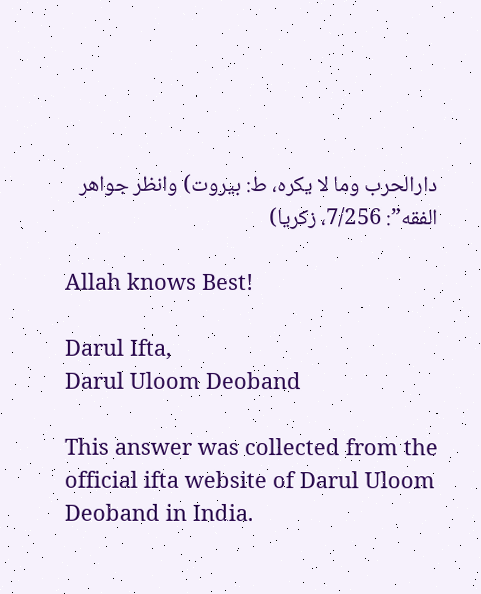دارالحرب وما لا يكره، ط: بيروت) وانظر جواهر الفقه”: 7/256، زكريا)

Allah knows Best!

Darul Ifta,
Darul Uloom Deoband

This answer was collected from the official ifta website of Darul Uloom Deoband in India.